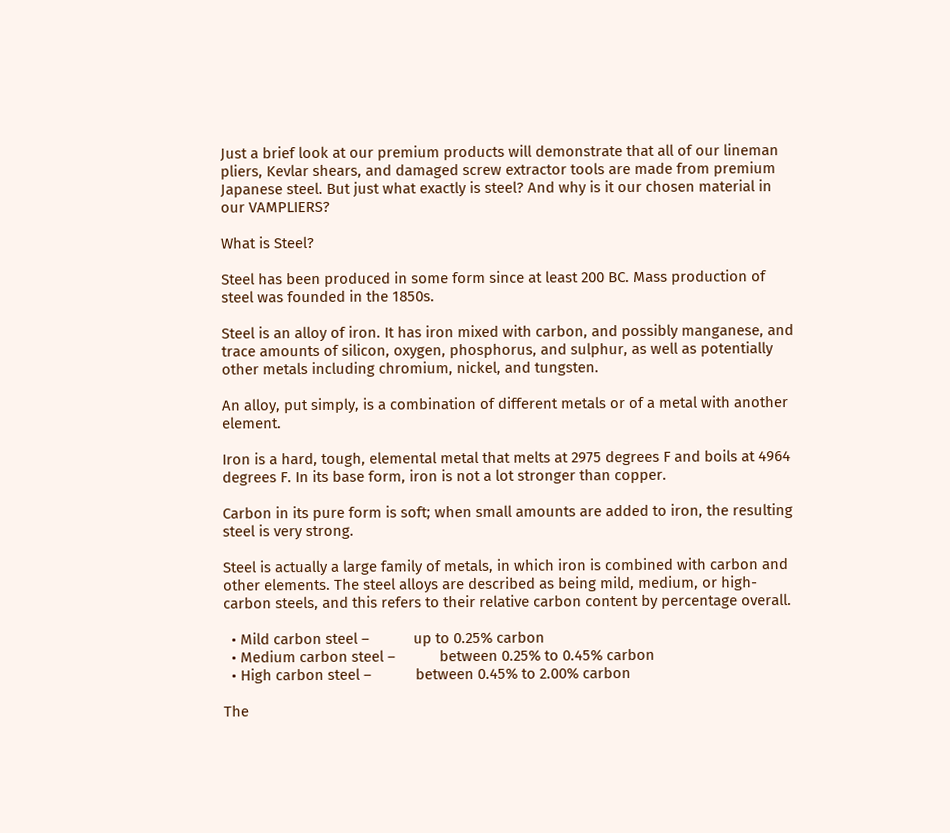Just a brief look at our premium products will demonstrate that all of our lineman pliers, Kevlar shears, and damaged screw extractor tools are made from premium Japanese steel. But just what exactly is steel? And why is it our chosen material in our VAMPLIERS?

What is Steel?

Steel has been produced in some form since at least 200 BC. Mass production of steel was founded in the 1850s.

Steel is an alloy of iron. It has iron mixed with carbon, and possibly manganese, and trace amounts of silicon, oxygen, phosphorus, and sulphur, as well as potentially other metals including chromium, nickel, and tungsten.

An alloy, put simply, is a combination of different metals or of a metal with another element.

Iron is a hard, tough, elemental metal that melts at 2975 degrees F and boils at 4964 degrees F. In its base form, iron is not a lot stronger than copper.

Carbon in its pure form is soft; when small amounts are added to iron, the resulting steel is very strong.

Steel is actually a large family of metals, in which iron is combined with carbon and other elements. The steel alloys are described as being mild, medium, or high-carbon steels, and this refers to their relative carbon content by percentage overall.

  • Mild carbon steel –           up to 0.25% carbon
  • Medium carbon steel –           between 0.25% to 0.45% carbon
  • High carbon steel –           between 0.45% to 2.00% carbon

The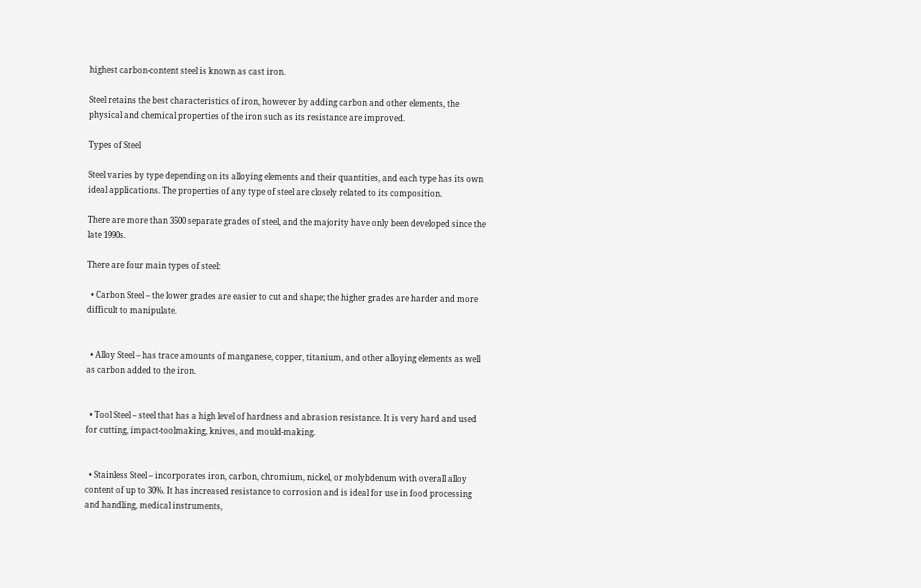highest carbon-content steel is known as cast iron.

Steel retains the best characteristics of iron, however by adding carbon and other elements, the physical and chemical properties of the iron such as its resistance are improved.

Types of Steel

Steel varies by type depending on its alloying elements and their quantities, and each type has its own ideal applications. The properties of any type of steel are closely related to its composition.

There are more than 3500 separate grades of steel, and the majority have only been developed since the late 1990s.

There are four main types of steel:

  • Carbon Steel – the lower grades are easier to cut and shape; the higher grades are harder and more difficult to manipulate.


  • Alloy Steel – has trace amounts of manganese, copper, titanium, and other alloying elements as well as carbon added to the iron.


  • Tool Steel – steel that has a high level of hardness and abrasion resistance. It is very hard and used for cutting, impact-toolmaking, knives, and mould-making.


  • Stainless Steel – incorporates iron, carbon, chromium, nickel, or molybdenum with overall alloy content of up to 30%. It has increased resistance to corrosion and is ideal for use in food processing and handling, medical instruments,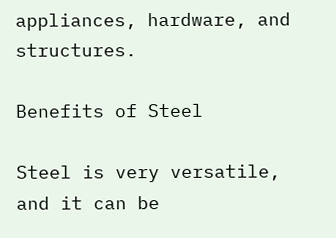appliances, hardware, and structures.

Benefits of Steel

Steel is very versatile, and it can be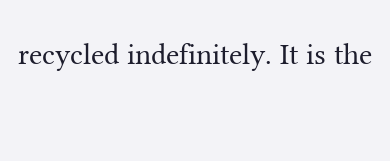recycled indefinitely. It is the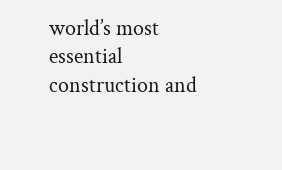world’s most essential construction and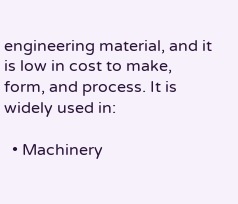engineering material, and it is low in cost to make, form, and process. It is widely used in:

  • Machinery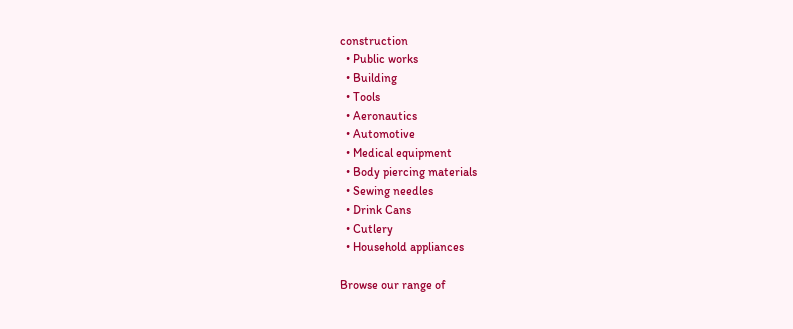construction
  • Public works
  • Building
  • Tools
  • Aeronautics
  • Automotive
  • Medical equipment
  • Body piercing materials
  • Sewing needles
  • Drink Cans
  • Cutlery
  • Household appliances

Browse our range of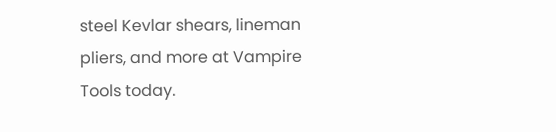steel Kevlar shears, lineman pliers, and more at Vampire Tools today.